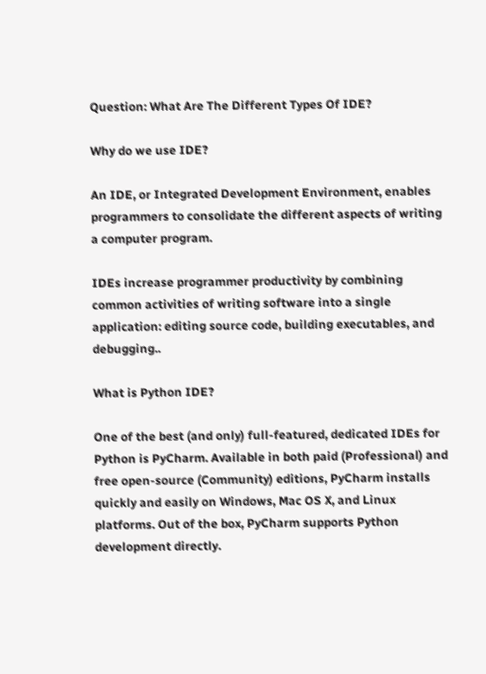Question: What Are The Different Types Of IDE?

Why do we use IDE?

An IDE, or Integrated Development Environment, enables programmers to consolidate the different aspects of writing a computer program.

IDEs increase programmer productivity by combining common activities of writing software into a single application: editing source code, building executables, and debugging..

What is Python IDE?

One of the best (and only) full-featured, dedicated IDEs for Python is PyCharm. Available in both paid (Professional) and free open-source (Community) editions, PyCharm installs quickly and easily on Windows, Mac OS X, and Linux platforms. Out of the box, PyCharm supports Python development directly.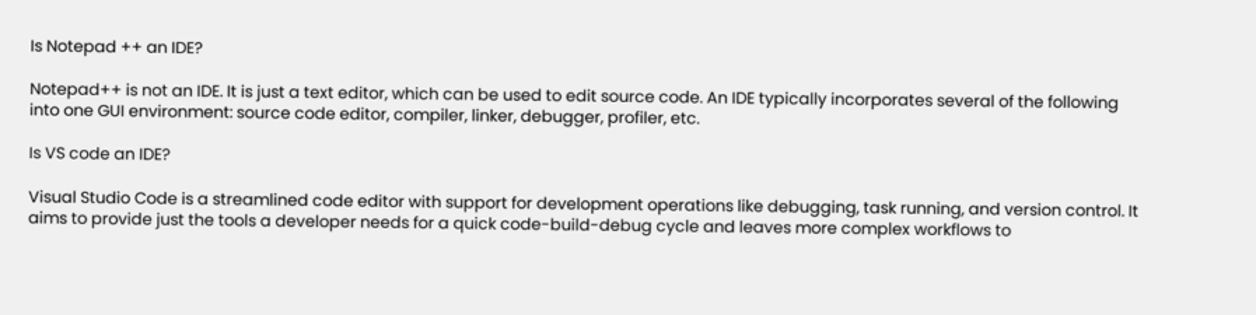Is Notepad ++ an IDE?

Notepad++ is not an IDE. It is just a text editor, which can be used to edit source code. An IDE typically incorporates several of the following into one GUI environment: source code editor, compiler, linker, debugger, profiler, etc.

Is VS code an IDE?

Visual Studio Code is a streamlined code editor with support for development operations like debugging, task running, and version control. It aims to provide just the tools a developer needs for a quick code-build-debug cycle and leaves more complex workflows to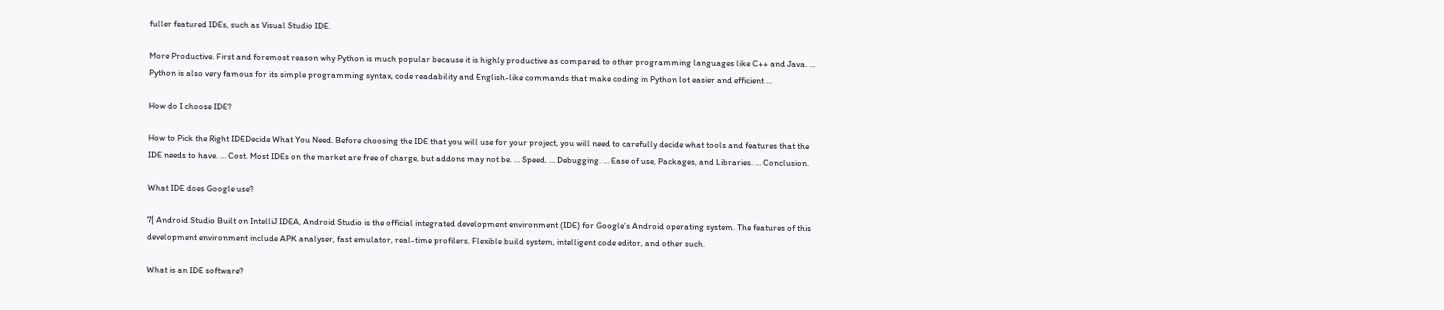fuller featured IDEs, such as Visual Studio IDE.

More Productive. First and foremost reason why Python is much popular because it is highly productive as compared to other programming languages like C++ and Java. … Python is also very famous for its simple programming syntax, code readability and English-like commands that make coding in Python lot easier and efficient …

How do I choose IDE?

How to Pick the Right IDEDecide What You Need. Before choosing the IDE that you will use for your project, you will need to carefully decide what tools and features that the IDE needs to have. … Cost. Most IDEs on the market are free of charge, but addons may not be. … Speed. … Debugging. … Ease of use, Packages, and Libraries. … Conclusion.

What IDE does Google use?

7| Android Studio Built on IntelliJ IDEA, Android Studio is the official integrated development environment (IDE) for Google’s Android operating system. The features of this development environment include APK analyser, fast emulator, real-time profilers. Flexible build system, intelligent code editor, and other such.

What is an IDE software?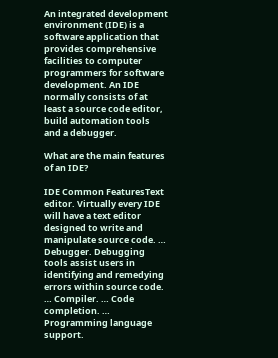An integrated development environment (IDE) is a software application that provides comprehensive facilities to computer programmers for software development. An IDE normally consists of at least a source code editor, build automation tools and a debugger.

What are the main features of an IDE?

IDE Common FeaturesText editor. Virtually every IDE will have a text editor designed to write and manipulate source code. … Debugger. Debugging tools assist users in identifying and remedying errors within source code. … Compiler. … Code completion. … Programming language support.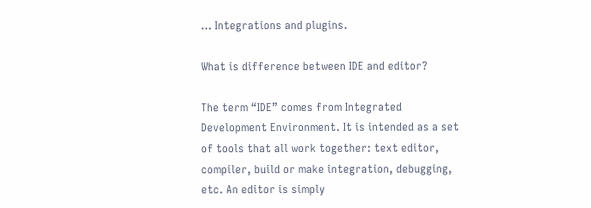… Integrations and plugins.

What is difference between IDE and editor?

The term “IDE” comes from Integrated Development Environment. It is intended as a set of tools that all work together: text editor, compiler, build or make integration, debugging, etc. An editor is simply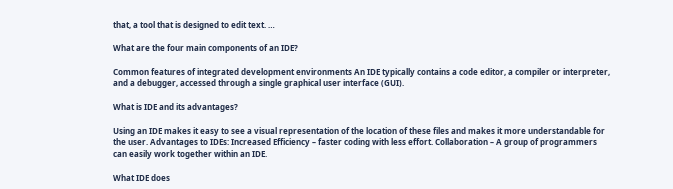that, a tool that is designed to edit text. …

What are the four main components of an IDE?

Common features of integrated development environments An IDE typically contains a code editor, a compiler or interpreter, and a debugger, accessed through a single graphical user interface (GUI).

What is IDE and its advantages?

Using an IDE makes it easy to see a visual representation of the location of these files and makes it more understandable for the user. Advantages to IDEs: Increased Efficiency – faster coding with less effort. Collaboration – A group of programmers can easily work together within an IDE.

What IDE does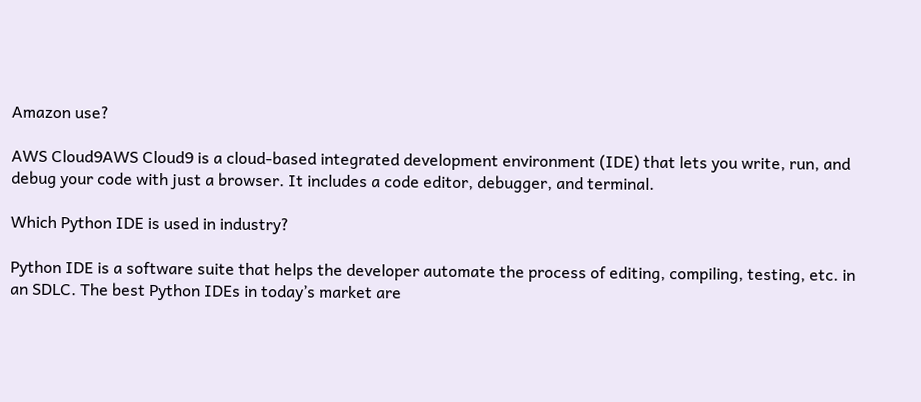Amazon use?

AWS Cloud9AWS Cloud9 is a cloud-based integrated development environment (IDE) that lets you write, run, and debug your code with just a browser. It includes a code editor, debugger, and terminal.

Which Python IDE is used in industry?

Python IDE is a software suite that helps the developer automate the process of editing, compiling, testing, etc. in an SDLC. The best Python IDEs in today’s market are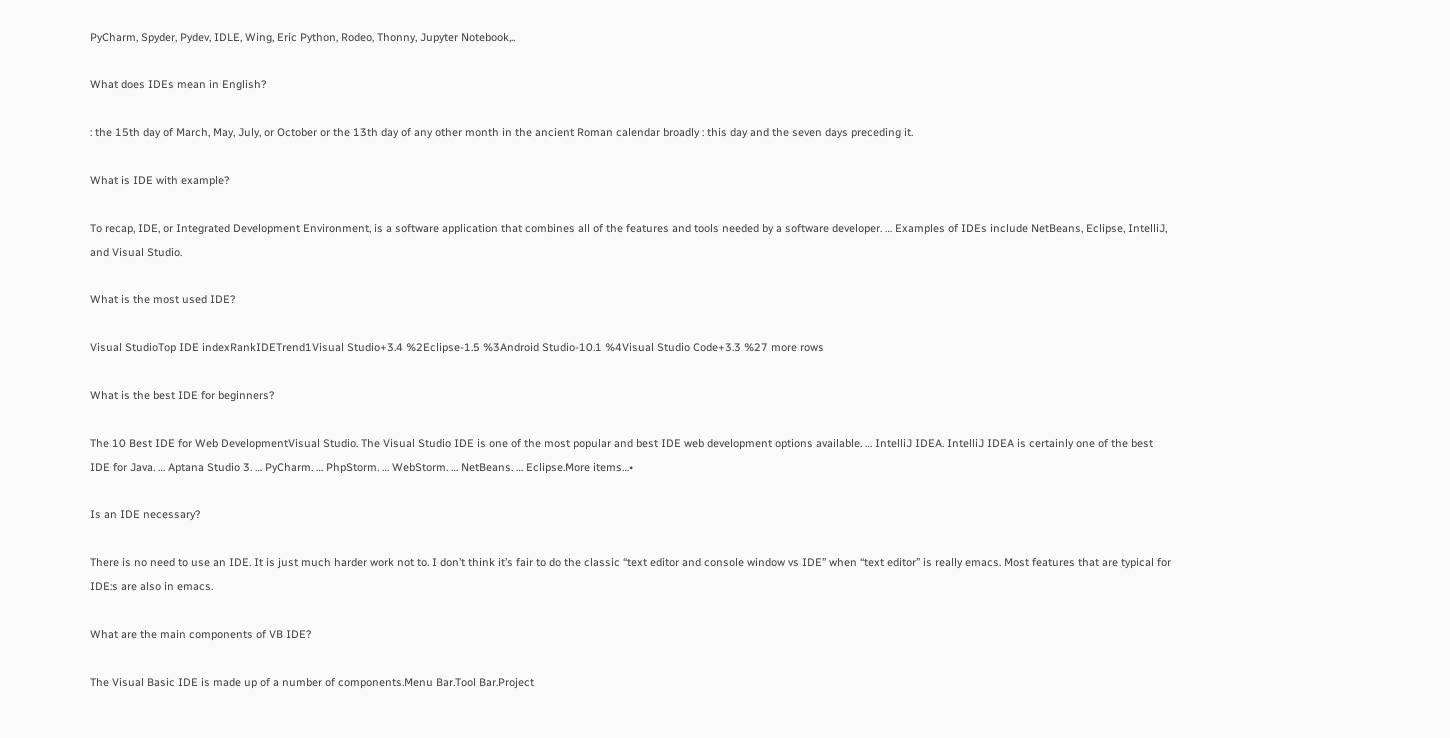PyCharm, Spyder, Pydev, IDLE, Wing, Eric Python, Rodeo, Thonny, Jupyter Notebook,..

What does IDEs mean in English?

: the 15th day of March, May, July, or October or the 13th day of any other month in the ancient Roman calendar broadly : this day and the seven days preceding it.

What is IDE with example?

To recap, IDE, or Integrated Development Environment, is a software application that combines all of the features and tools needed by a software developer. … Examples of IDEs include NetBeans, Eclipse, IntelliJ, and Visual Studio.

What is the most used IDE?

Visual StudioTop IDE indexRankIDETrend1Visual Studio+3.4 %2Eclipse-1.5 %3Android Studio-10.1 %4Visual Studio Code+3.3 %27 more rows

What is the best IDE for beginners?

The 10 Best IDE for Web DevelopmentVisual Studio. The Visual Studio IDE is one of the most popular and best IDE web development options available. … IntelliJ IDEA. IntelliJ IDEA is certainly one of the best IDE for Java. … Aptana Studio 3. … PyCharm. … PhpStorm. … WebStorm. … NetBeans. … Eclipse.More items…•

Is an IDE necessary?

There is no need to use an IDE. It is just much harder work not to. I don’t think it’s fair to do the classic “text editor and console window vs IDE” when “text editor” is really emacs. Most features that are typical for IDE:s are also in emacs.

What are the main components of VB IDE?

The Visual Basic IDE is made up of a number of components.Menu Bar.Tool Bar.Project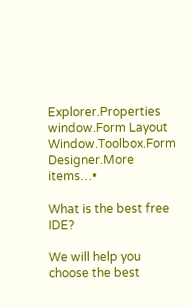Explorer.Properties window.Form Layout Window.Toolbox.Form Designer.More items…•

What is the best free IDE?

We will help you choose the best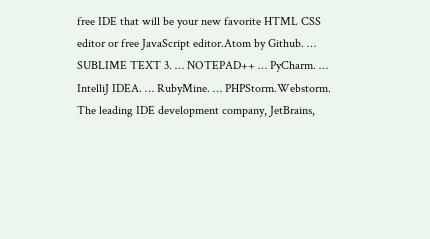free IDE that will be your new favorite HTML CSS editor or free JavaScript editor.Atom by Github. … SUBLIME TEXT 3. … NOTEPAD++ … PyCharm. … IntelliJ IDEA. … RubyMine. … PHPStorm.Webstorm. The leading IDE development company, JetBrains,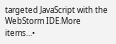targeted JavaScript with the WebStorm IDE.More items…•